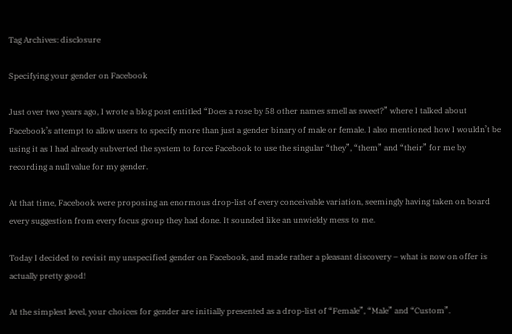Tag Archives: disclosure

Specifying your gender on Facebook

Just over two years ago, I wrote a blog post entitled “Does a rose by 58 other names smell as sweet?” where I talked about Facebook’s attempt to allow users to specify more than just a gender binary of male or female. I also mentioned how I wouldn’t be using it as I had already subverted the system to force Facebook to use the singular “they”, “them” and “their” for me by recording a null value for my gender.

At that time, Facebook were proposing an enormous drop-list of every conceivable variation, seemingly having taken on board every suggestion from every focus group they had done. It sounded like an unwieldy mess to me.

Today I decided to revisit my unspecified gender on Facebook, and made rather a pleasant discovery – what is now on offer is actually pretty good!

At the simplest level, your choices for gender are initially presented as a drop-list of “Female”, “Male” and “Custom”.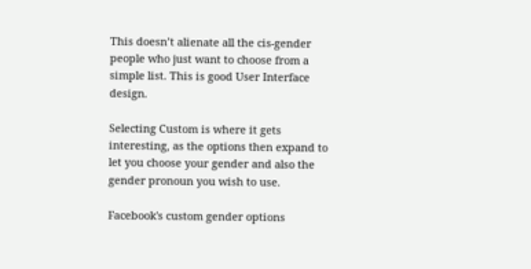This doesn’t alienate all the cis-gender people who just want to choose from a simple list. This is good User Interface design.

Selecting Custom is where it gets interesting, as the options then expand to let you choose your gender and also the gender pronoun you wish to use.

Facebook's custom gender options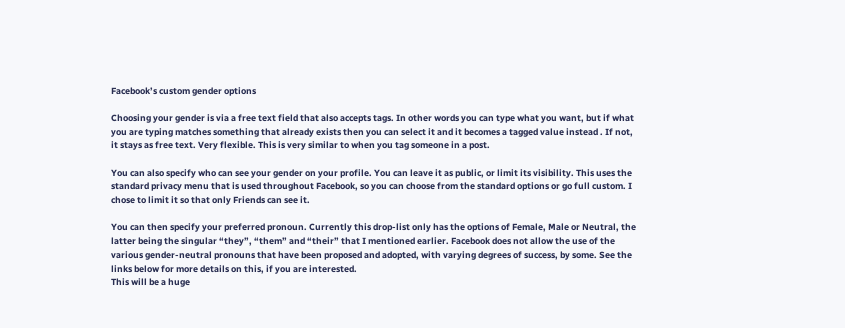Facebook’s custom gender options

Choosing your gender is via a free text field that also accepts tags. In other words you can type what you want, but if what you are typing matches something that already exists then you can select it and it becomes a tagged value instead . If not, it stays as free text. Very flexible. This is very similar to when you tag someone in a post.

You can also specify who can see your gender on your profile. You can leave it as public, or limit its visibility. This uses the standard privacy menu that is used throughout Facebook, so you can choose from the standard options or go full custom. I chose to limit it so that only Friends can see it.

You can then specify your preferred pronoun. Currently this drop-list only has the options of Female, Male or Neutral, the latter being the singular “they”, “them” and “their” that I mentioned earlier. Facebook does not allow the use of the various gender-neutral pronouns that have been proposed and adopted, with varying degrees of success, by some. See the links below for more details on this, if you are interested.
This will be a huge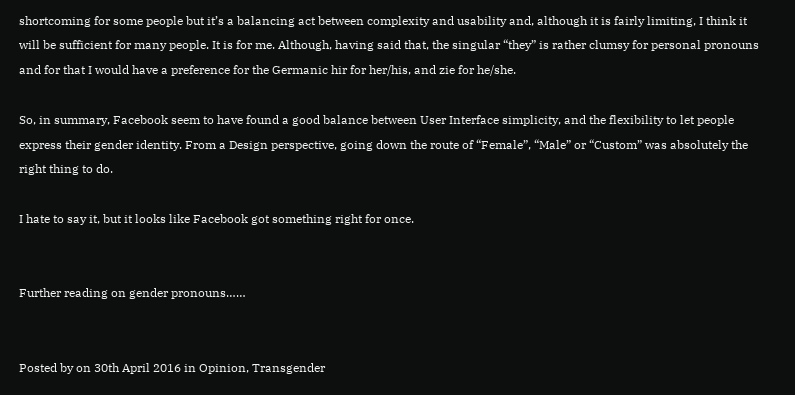shortcoming for some people but it’s a balancing act between complexity and usability and, although it is fairly limiting, I think it will be sufficient for many people. It is for me. Although, having said that, the singular “they” is rather clumsy for personal pronouns and for that I would have a preference for the Germanic hir for her/his, and zie for he/she.

So, in summary, Facebook seem to have found a good balance between User Interface simplicity, and the flexibility to let people express their gender identity. From a Design perspective, going down the route of “Female”, “Male” or “Custom” was absolutely the right thing to do.

I hate to say it, but it looks like Facebook got something right for once.


Further reading on gender pronouns……


Posted by on 30th April 2016 in Opinion, Transgender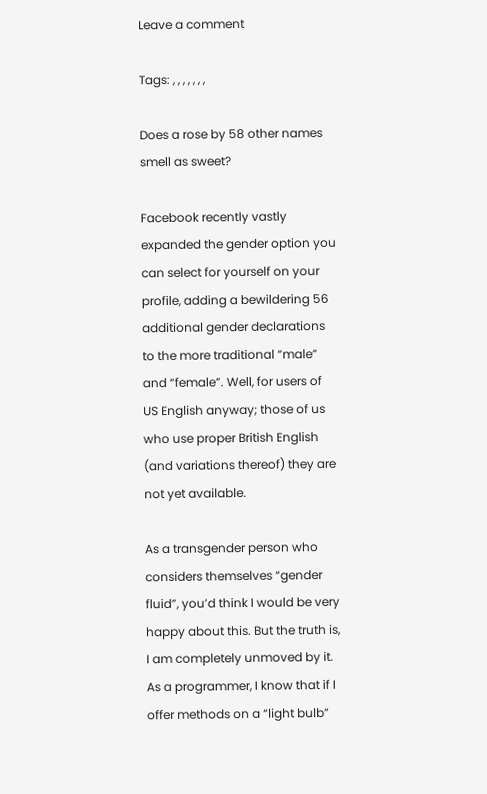Leave a comment

Tags: , , , , , , ,

Does a rose by 58 other names smell as sweet?

Facebook recently vastly expanded the gender option you can select for yourself on your profile, adding a bewildering 56 additional gender declarations to the more traditional “male” and “female”. Well, for users of US English anyway; those of us who use proper British English (and variations thereof) they are not yet available.

As a transgender person who considers themselves “gender fluid”, you’d think I would be very happy about this. But the truth is, I am completely unmoved by it. As a programmer, I know that if I offer methods on a “light bulb”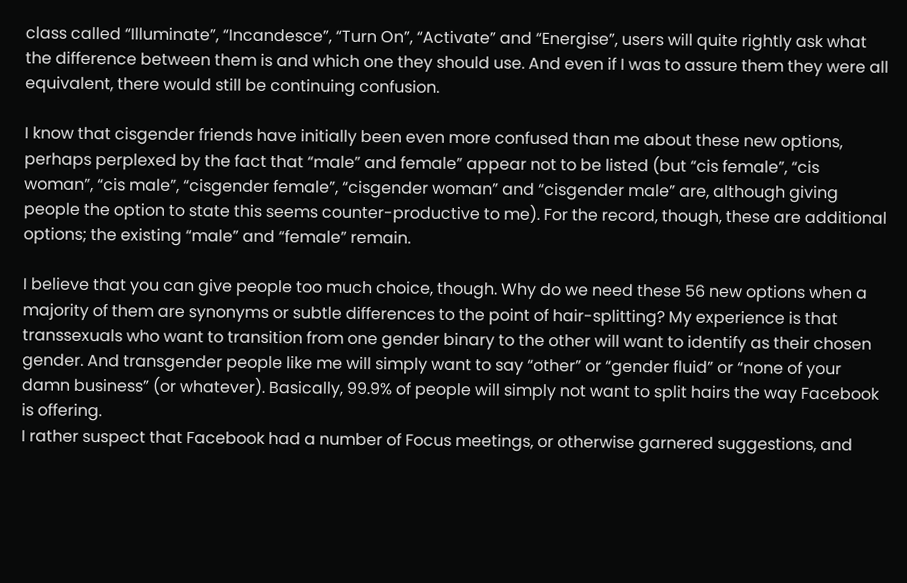class called “Illuminate”, “Incandesce”, “Turn On”, “Activate” and “Energise”, users will quite rightly ask what the difference between them is and which one they should use. And even if I was to assure them they were all equivalent, there would still be continuing confusion.

I know that cisgender friends have initially been even more confused than me about these new options, perhaps perplexed by the fact that “male” and female” appear not to be listed (but “cis female”, “cis woman”, “cis male”, “cisgender female”, “cisgender woman” and “cisgender male” are, although giving people the option to state this seems counter-productive to me). For the record, though, these are additional options; the existing “male” and “female” remain.

I believe that you can give people too much choice, though. Why do we need these 56 new options when a majority of them are synonyms or subtle differences to the point of hair-splitting? My experience is that transsexuals who want to transition from one gender binary to the other will want to identify as their chosen gender. And transgender people like me will simply want to say “other” or “gender fluid” or “none of your damn business” (or whatever). Basically, 99.9% of people will simply not want to split hairs the way Facebook is offering.
I rather suspect that Facebook had a number of Focus meetings, or otherwise garnered suggestions, and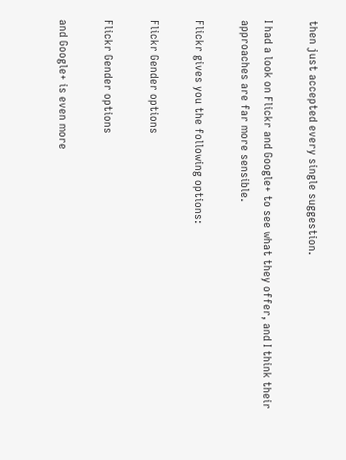then just accepted every single suggestion.

I had a look on Flickr and Google+ to see what they offer, and I think their approaches are far more sensible.

Flickr gives you the following options:

Flickr Gender options

Flickr Gender options

and Google+ is even more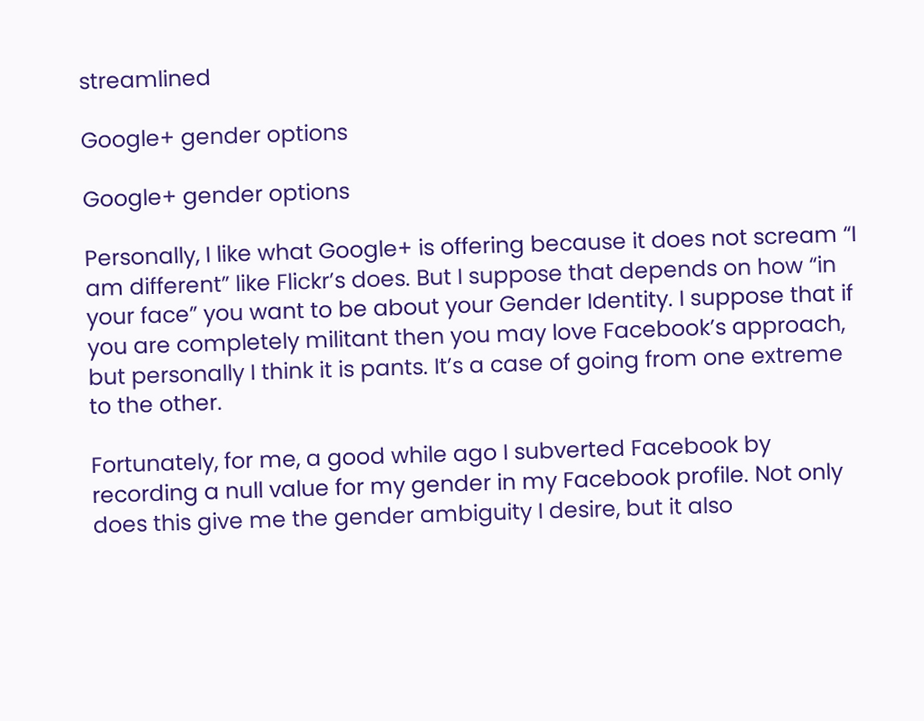streamlined

Google+ gender options

Google+ gender options

Personally, I like what Google+ is offering because it does not scream “I am different” like Flickr’s does. But I suppose that depends on how “in your face” you want to be about your Gender Identity. I suppose that if you are completely militant then you may love Facebook’s approach, but personally I think it is pants. It’s a case of going from one extreme to the other.

Fortunately, for me, a good while ago I subverted Facebook by recording a null value for my gender in my Facebook profile. Not only does this give me the gender ambiguity I desire, but it also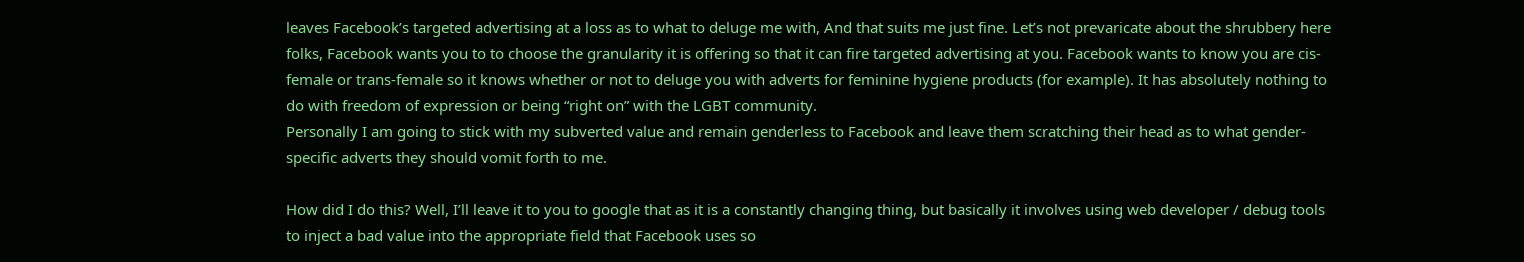leaves Facebook’s targeted advertising at a loss as to what to deluge me with, And that suits me just fine. Let’s not prevaricate about the shrubbery here folks, Facebook wants you to to choose the granularity it is offering so that it can fire targeted advertising at you. Facebook wants to know you are cis-female or trans-female so it knows whether or not to deluge you with adverts for feminine hygiene products (for example). It has absolutely nothing to do with freedom of expression or being “right on” with the LGBT community.
Personally I am going to stick with my subverted value and remain genderless to Facebook and leave them scratching their head as to what gender-specific adverts they should vomit forth to me.

How did I do this? Well, I’ll leave it to you to google that as it is a constantly changing thing, but basically it involves using web developer / debug tools to inject a bad value into the appropriate field that Facebook uses so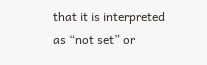that it is interpreted as “not set” or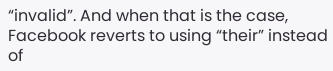“invalid”. And when that is the case, Facebook reverts to using “their” instead of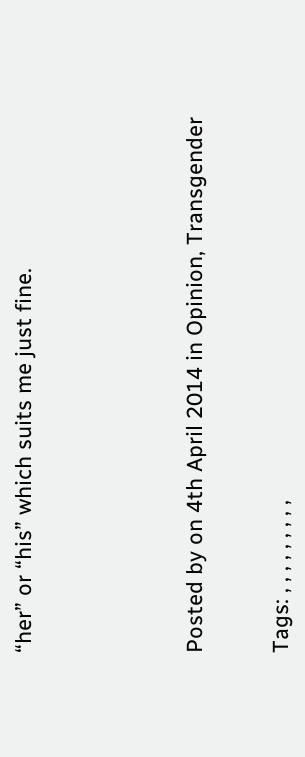“her” or “his” which suits me just fine.





Posted by on 4th April 2014 in Opinion, Transgender


Tags: , , , , , , , , ,